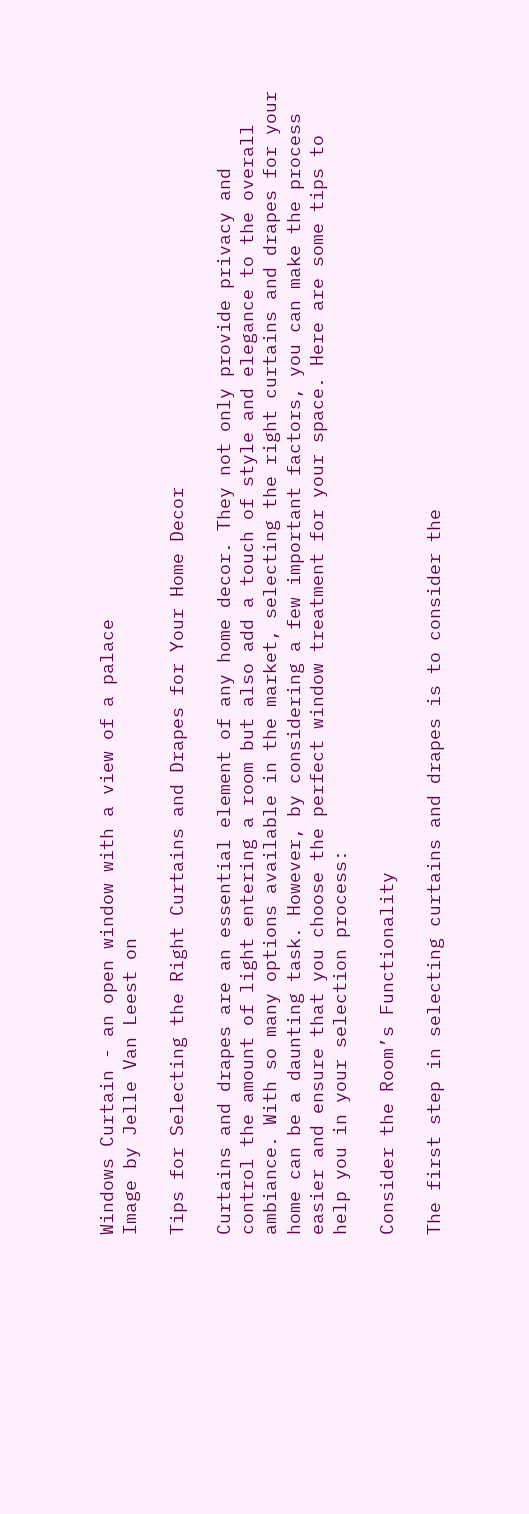Windows Curtain - an open window with a view of a palace
Image by Jelle Van Leest on

Tips for Selecting the Right Curtains and Drapes for Your Home Decor

Curtains and drapes are an essential element of any home decor. They not only provide privacy and control the amount of light entering a room but also add a touch of style and elegance to the overall ambiance. With so many options available in the market, selecting the right curtains and drapes for your home can be a daunting task. However, by considering a few important factors, you can make the process easier and ensure that you choose the perfect window treatment for your space. Here are some tips to help you in your selection process:

Consider the Room’s Functionality

The first step in selecting curtains and drapes is to consider the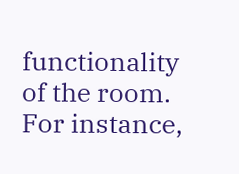functionality of the room. For instance,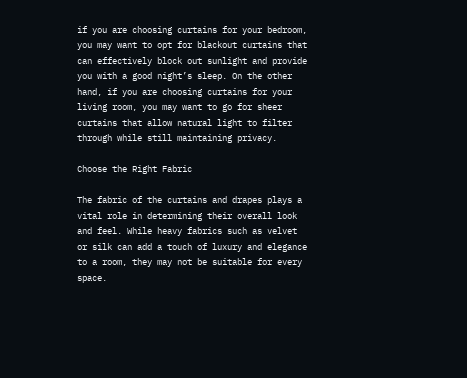if you are choosing curtains for your bedroom, you may want to opt for blackout curtains that can effectively block out sunlight and provide you with a good night’s sleep. On the other hand, if you are choosing curtains for your living room, you may want to go for sheer curtains that allow natural light to filter through while still maintaining privacy.

Choose the Right Fabric

The fabric of the curtains and drapes plays a vital role in determining their overall look and feel. While heavy fabrics such as velvet or silk can add a touch of luxury and elegance to a room, they may not be suitable for every space.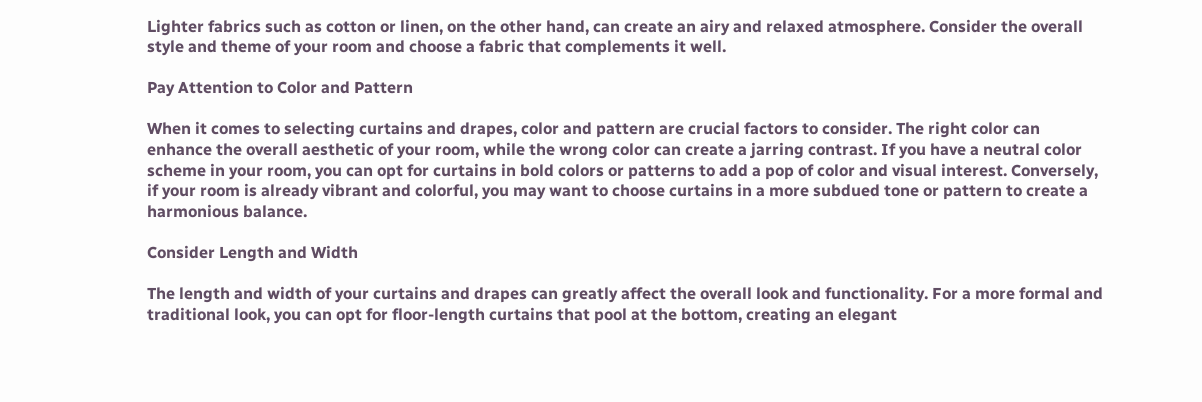Lighter fabrics such as cotton or linen, on the other hand, can create an airy and relaxed atmosphere. Consider the overall style and theme of your room and choose a fabric that complements it well.

Pay Attention to Color and Pattern

When it comes to selecting curtains and drapes, color and pattern are crucial factors to consider. The right color can enhance the overall aesthetic of your room, while the wrong color can create a jarring contrast. If you have a neutral color scheme in your room, you can opt for curtains in bold colors or patterns to add a pop of color and visual interest. Conversely, if your room is already vibrant and colorful, you may want to choose curtains in a more subdued tone or pattern to create a harmonious balance.

Consider Length and Width

The length and width of your curtains and drapes can greatly affect the overall look and functionality. For a more formal and traditional look, you can opt for floor-length curtains that pool at the bottom, creating an elegant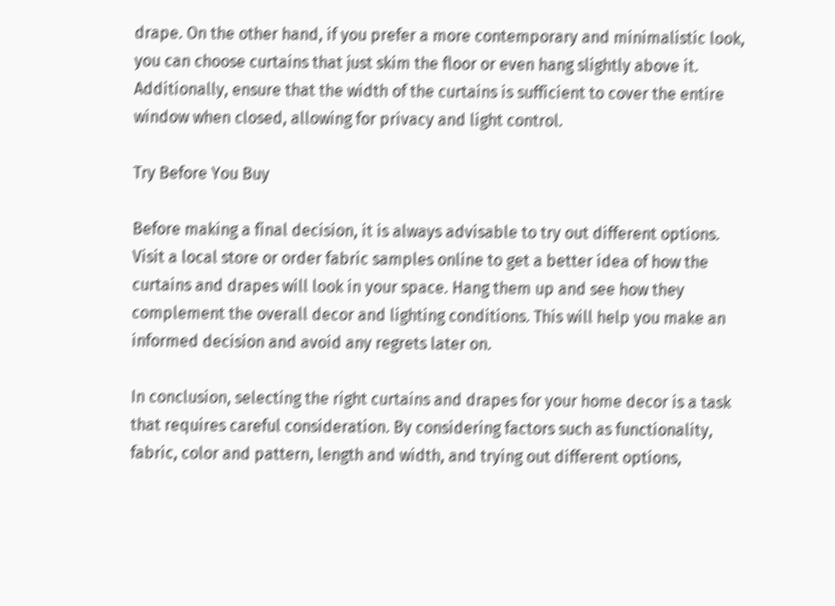drape. On the other hand, if you prefer a more contemporary and minimalistic look, you can choose curtains that just skim the floor or even hang slightly above it. Additionally, ensure that the width of the curtains is sufficient to cover the entire window when closed, allowing for privacy and light control.

Try Before You Buy

Before making a final decision, it is always advisable to try out different options. Visit a local store or order fabric samples online to get a better idea of how the curtains and drapes will look in your space. Hang them up and see how they complement the overall decor and lighting conditions. This will help you make an informed decision and avoid any regrets later on.

In conclusion, selecting the right curtains and drapes for your home decor is a task that requires careful consideration. By considering factors such as functionality, fabric, color and pattern, length and width, and trying out different options,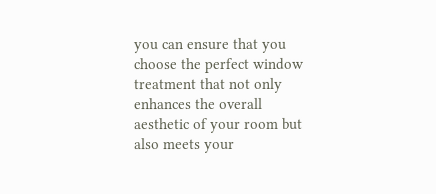you can ensure that you choose the perfect window treatment that not only enhances the overall aesthetic of your room but also meets your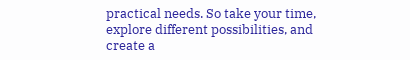practical needs. So take your time, explore different possibilities, and create a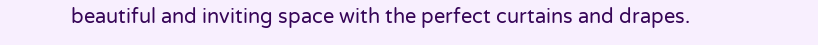beautiful and inviting space with the perfect curtains and drapes.